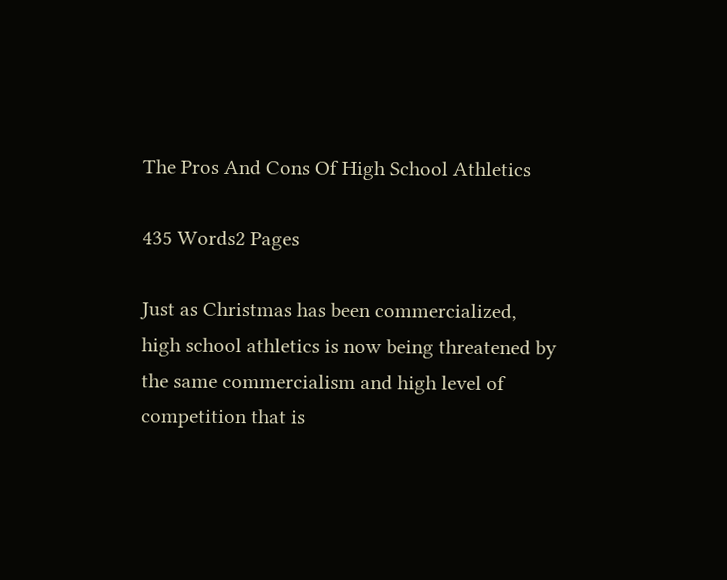The Pros And Cons Of High School Athletics

435 Words2 Pages

Just as Christmas has been commercialized, high school athletics is now being threatened by the same commercialism and high level of competition that is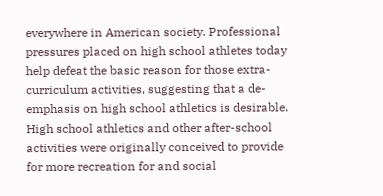everywhere in American society. Professional pressures placed on high school athletes today help defeat the basic reason for those extra-curriculum activities, suggesting that a de-emphasis on high school athletics is desirable.
High school athletics and other after-school activities were originally conceived to provide for more recreation for and social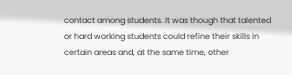contact among students. It was though that talented or hard working students could refine their skills in certain areas and, at the same time, other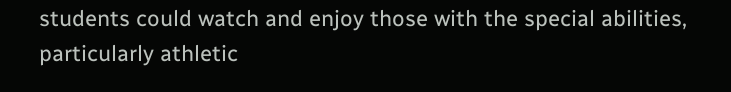students could watch and enjoy those with the special abilities, particularly athletic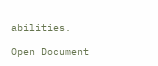abilities.

Open Document